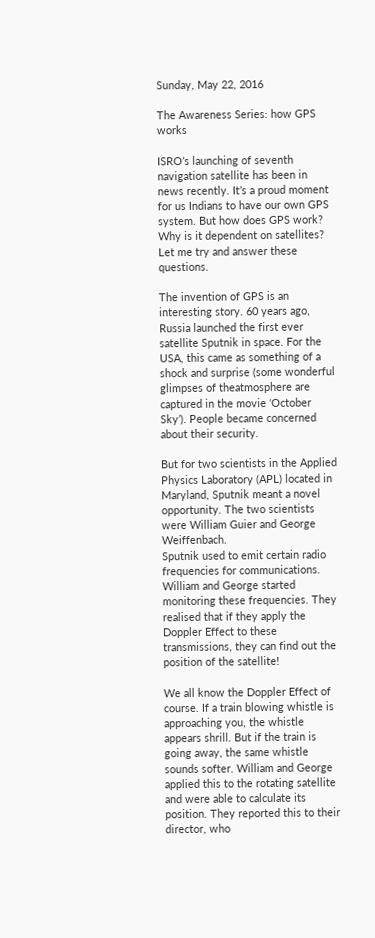Sunday, May 22, 2016

The Awareness Series: how GPS works

ISRO’s launching of seventh navigation satellite has been in news recently. It’s a proud moment for us Indians to have our own GPS system. But how does GPS work? Why is it dependent on satellites? Let me try and answer these questions.

The invention of GPS is an interesting story. 60 years ago, Russia launched the first ever satellite Sputnik in space. For the USA, this came as something of a shock and surprise (some wonderful glimpses of theatmosphere are captured in the movie ‘October Sky’). People became concerned about their security.

But for two scientists in the Applied Physics Laboratory (APL) located in Maryland, Sputnik meant a novel opportunity. The two scientists were William Guier and George Weiffenbach.
Sputnik used to emit certain radio frequencies for communications. William and George started monitoring these frequencies. They realised that if they apply the Doppler Effect to these transmissions, they can find out the position of the satellite!

We all know the Doppler Effect of course. If a train blowing whistle is approaching you, the whistle appears shrill. But if the train is going away, the same whistle sounds softer. William and George applied this to the rotating satellite and were able to calculate its position. They reported this to their director, who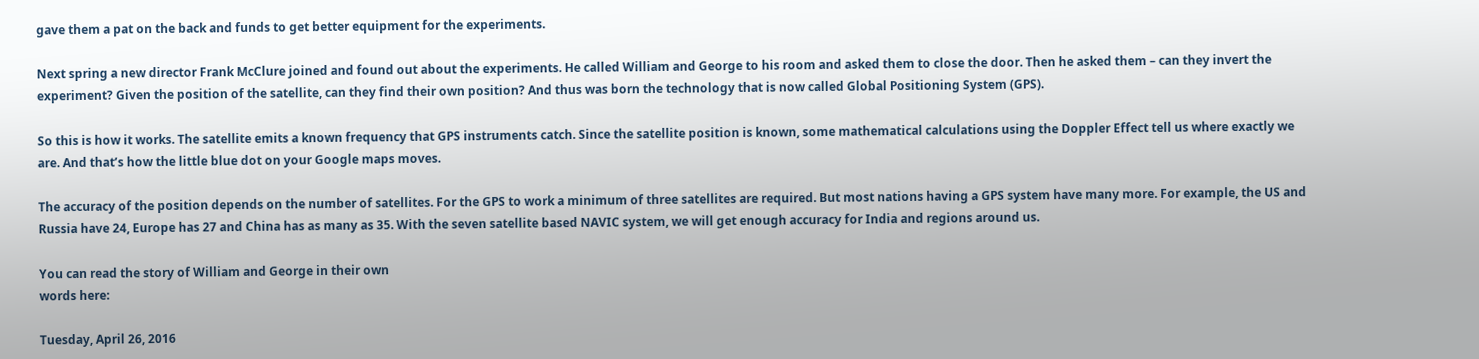gave them a pat on the back and funds to get better equipment for the experiments.

Next spring a new director Frank McClure joined and found out about the experiments. He called William and George to his room and asked them to close the door. Then he asked them – can they invert the experiment? Given the position of the satellite, can they find their own position? And thus was born the technology that is now called Global Positioning System (GPS).

So this is how it works. The satellite emits a known frequency that GPS instruments catch. Since the satellite position is known, some mathematical calculations using the Doppler Effect tell us where exactly we are. And that’s how the little blue dot on your Google maps moves.

The accuracy of the position depends on the number of satellites. For the GPS to work a minimum of three satellites are required. But most nations having a GPS system have many more. For example, the US and Russia have 24, Europe has 27 and China has as many as 35. With the seven satellite based NAVIC system, we will get enough accuracy for India and regions around us.

You can read the story of William and George in their own
words here:

Tuesday, April 26, 2016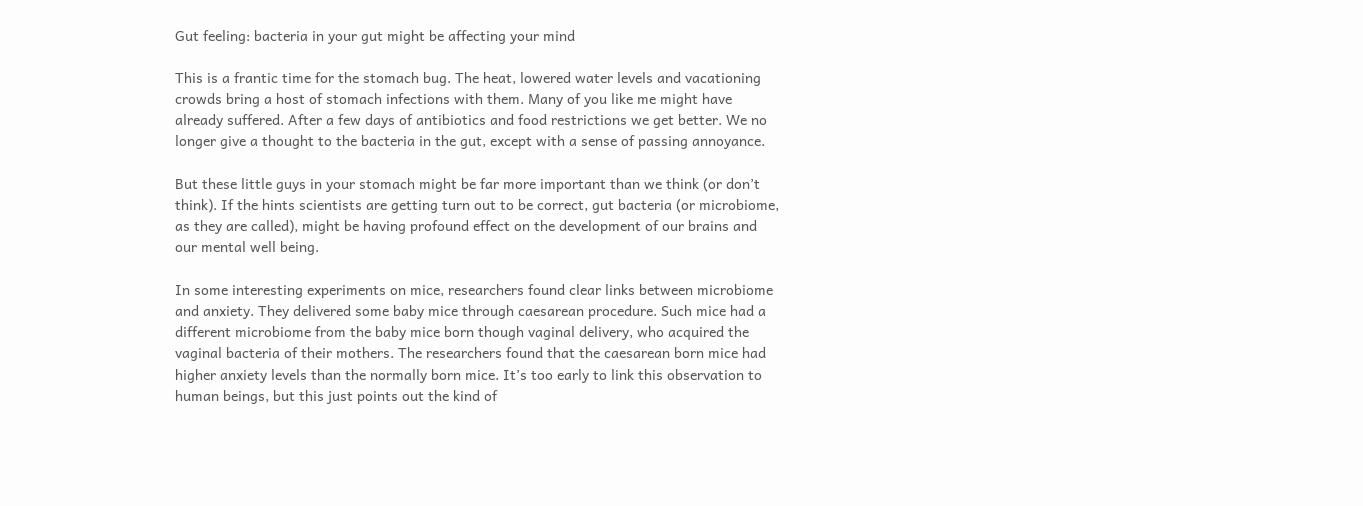Gut feeling: bacteria in your gut might be affecting your mind

This is a frantic time for the stomach bug. The heat, lowered water levels and vacationing crowds bring a host of stomach infections with them. Many of you like me might have already suffered. After a few days of antibiotics and food restrictions we get better. We no longer give a thought to the bacteria in the gut, except with a sense of passing annoyance.

But these little guys in your stomach might be far more important than we think (or don’t think). If the hints scientists are getting turn out to be correct, gut bacteria (or microbiome, as they are called), might be having profound effect on the development of our brains and our mental well being.

In some interesting experiments on mice, researchers found clear links between microbiome and anxiety. They delivered some baby mice through caesarean procedure. Such mice had a different microbiome from the baby mice born though vaginal delivery, who acquired the vaginal bacteria of their mothers. The researchers found that the caesarean born mice had higher anxiety levels than the normally born mice. It’s too early to link this observation to human beings, but this just points out the kind of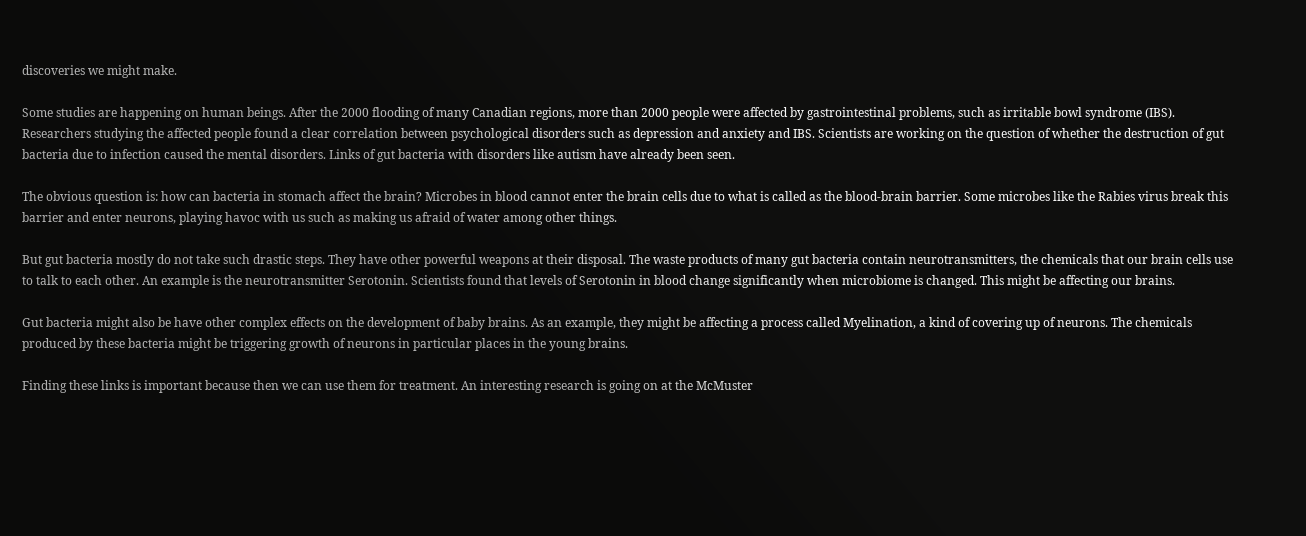discoveries we might make.

Some studies are happening on human beings. After the 2000 flooding of many Canadian regions, more than 2000 people were affected by gastrointestinal problems, such as irritable bowl syndrome (IBS). Researchers studying the affected people found a clear correlation between psychological disorders such as depression and anxiety and IBS. Scientists are working on the question of whether the destruction of gut bacteria due to infection caused the mental disorders. Links of gut bacteria with disorders like autism have already been seen.

The obvious question is: how can bacteria in stomach affect the brain? Microbes in blood cannot enter the brain cells due to what is called as the blood-brain barrier. Some microbes like the Rabies virus break this barrier and enter neurons, playing havoc with us such as making us afraid of water among other things.

But gut bacteria mostly do not take such drastic steps. They have other powerful weapons at their disposal. The waste products of many gut bacteria contain neurotransmitters, the chemicals that our brain cells use to talk to each other. An example is the neurotransmitter Serotonin. Scientists found that levels of Serotonin in blood change significantly when microbiome is changed. This might be affecting our brains.

Gut bacteria might also be have other complex effects on the development of baby brains. As an example, they might be affecting a process called Myelination, a kind of covering up of neurons. The chemicals produced by these bacteria might be triggering growth of neurons in particular places in the young brains.

Finding these links is important because then we can use them for treatment. An interesting research is going on at the McMuster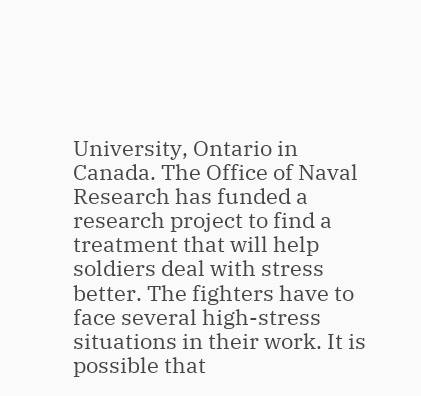University, Ontario in Canada. The Office of Naval Research has funded a research project to find a treatment that will help soldiers deal with stress better. The fighters have to face several high-stress situations in their work. It is possible that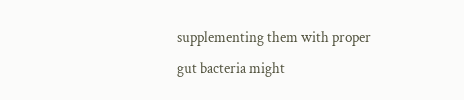supplementing them with proper gut bacteria might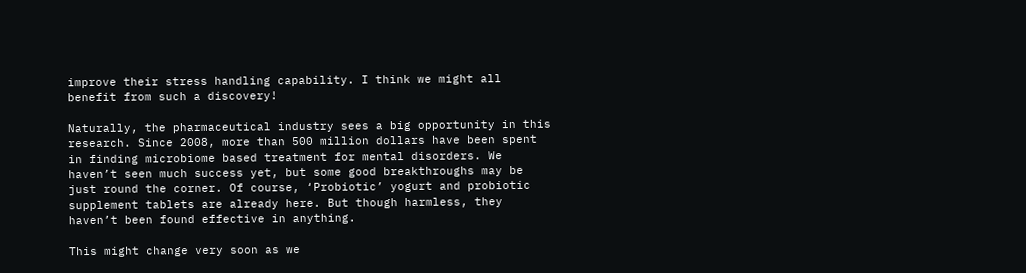improve their stress handling capability. I think we might all benefit from such a discovery!

Naturally, the pharmaceutical industry sees a big opportunity in this research. Since 2008, more than 500 million dollars have been spent in finding microbiome based treatment for mental disorders. We haven’t seen much success yet, but some good breakthroughs may be just round the corner. Of course, ‘Probiotic’ yogurt and probiotic supplement tablets are already here. But though harmless, they haven’t been found effective in anything.

This might change very soon as we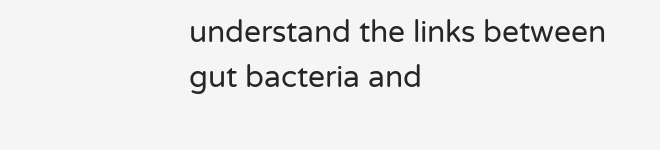understand the links between gut bacteria and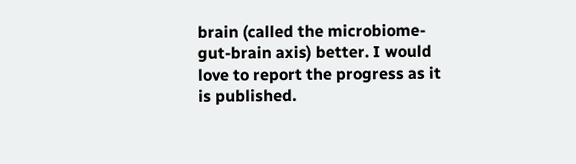brain (called the microbiome-gut-brain axis) better. I would love to report the progress as it is published.